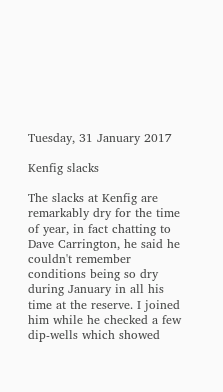Tuesday, 31 January 2017

Kenfig slacks

The slacks at Kenfig are remarkably dry for the time of year, in fact chatting to Dave Carrington, he said he couldn't remember conditions being so dry during January in all his time at the reserve. I joined him while he checked a few dip-wells which showed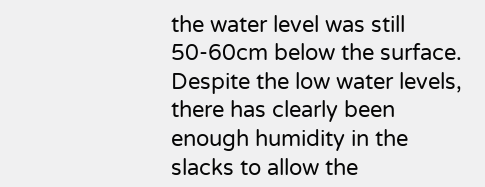the water level was still 50-60cm below the surface. Despite the low water levels, there has clearly been enough humidity in the slacks to allow the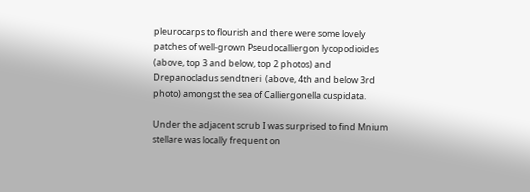pleurocarps to flourish and there were some lovely patches of well-grown Pseudocalliergon lycopodioides (above, top 3 and below, top 2 photos) and Drepanocladus sendtneri  (above, 4th and below 3rd photo) amongst the sea of Calliergonella cuspidata.

Under the adjacent scrub I was surprised to find Mnium stellare was locally frequent on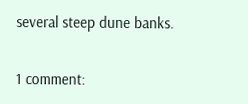several steep dune banks.

1 comment: